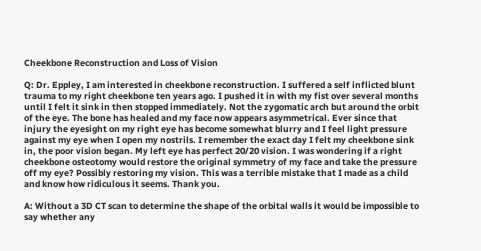Cheekbone Reconstruction and Loss of Vision

Q: Dr. Eppley, I am interested in cheekbone reconstruction. I suffered a self inflicted blunt trauma to my right cheekbone ten years ago. I pushed it in with my fist over several months until I felt it sink in then stopped immediately. Not the zygomatic arch but around the orbit of the eye. The bone has healed and my face now appears asymmetrical. Ever since that injury the eyesight on my right eye has become somewhat blurry and I feel light pressure against my eye when I open my nostrils. I remember the exact day I felt my cheekbone sink in, the poor vision began. My left eye has perfect 20/20 vision. I was wondering if a right cheekbone osteotomy would restore the original symmetry of my face and take the pressure off my eye? Possibly restoring my vision. This was a terrible mistake that I made as a child and know how ridiculous it seems. Thank you.

A: Without a 3D CT scan to determine the shape of the orbital walls it would be impossible to say whether any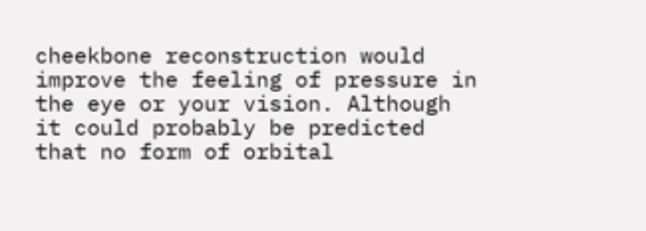cheekbone reconstruction would improve the feeling of pressure in the eye or your vision. Although it could probably be predicted that no form of orbital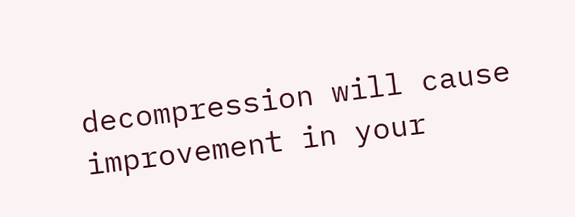decompression will cause improvement in your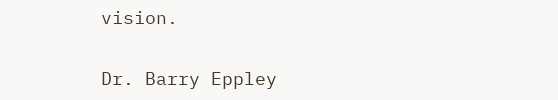vision.

Dr. Barry Eppley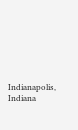Indianapolis, Indiana